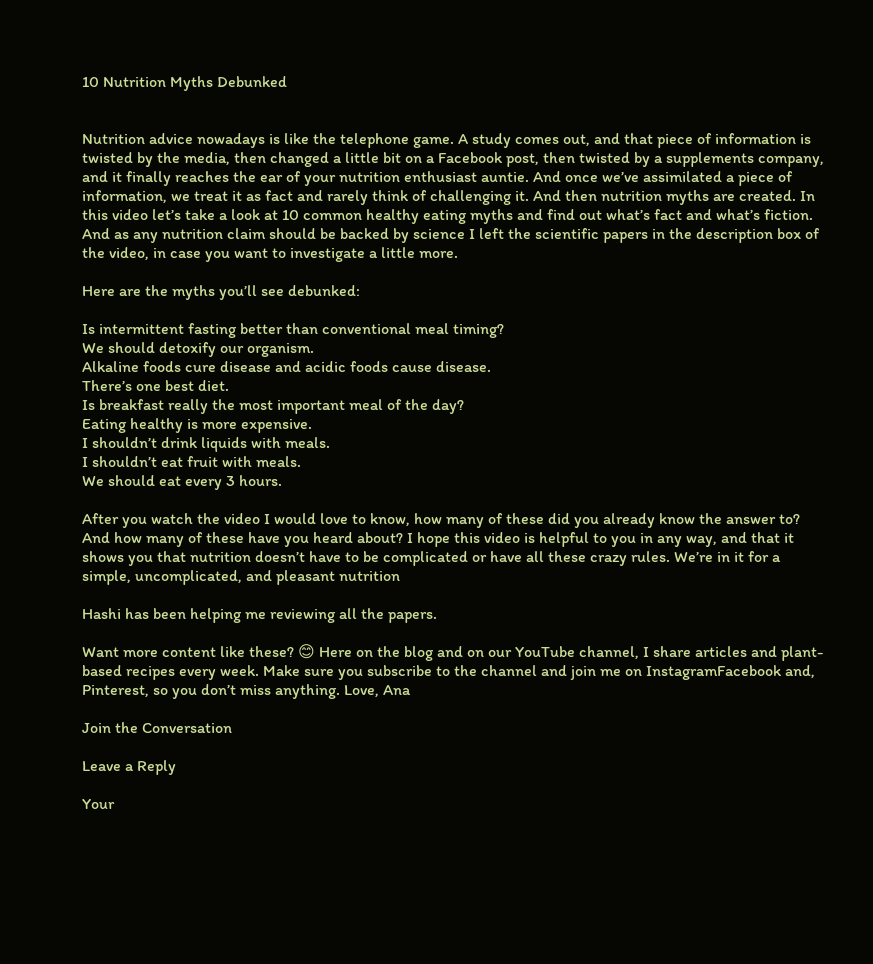10 Nutrition Myths Debunked


Nutrition advice nowadays is like the telephone game. A study comes out, and that piece of information is twisted by the media, then changed a little bit on a Facebook post, then twisted by a supplements company, and it finally reaches the ear of your nutrition enthusiast auntie. And once we’ve assimilated a piece of information, we treat it as fact and rarely think of challenging it. And then nutrition myths are created. In this video let’s take a look at 10 common healthy eating myths and find out what’s fact and what’s fiction. And as any nutrition claim should be backed by science I left the scientific papers in the description box of the video, in case you want to investigate a little more.

Here are the myths you’ll see debunked:

Is intermittent fasting better than conventional meal timing?
We should detoxify our organism.
Alkaline foods cure disease and acidic foods cause disease.
There’s one best diet.
Is breakfast really the most important meal of the day?
Eating healthy is more expensive.
I shouldn’t drink liquids with meals.
I shouldn’t eat fruit with meals.
We should eat every 3 hours.

After you watch the video I would love to know, how many of these did you already know the answer to? And how many of these have you heard about? I hope this video is helpful to you in any way, and that it shows you that nutrition doesn’t have to be complicated or have all these crazy rules. We’re in it for a simple, uncomplicated, and pleasant nutrition

Hashi has been helping me reviewing all the papers.

Want more content like these? 😊 Here on the blog and on our YouTube channel, I share articles and plant-based recipes every week. Make sure you subscribe to the channel and join me on InstagramFacebook and, Pinterest, so you don’t miss anything. Love, Ana

Join the Conversation

Leave a Reply

Your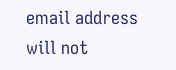email address will not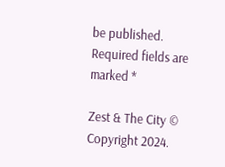be published. Required fields are marked *

Zest & The City © Copyright 2024.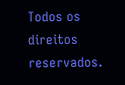Todos os direitos reservados.